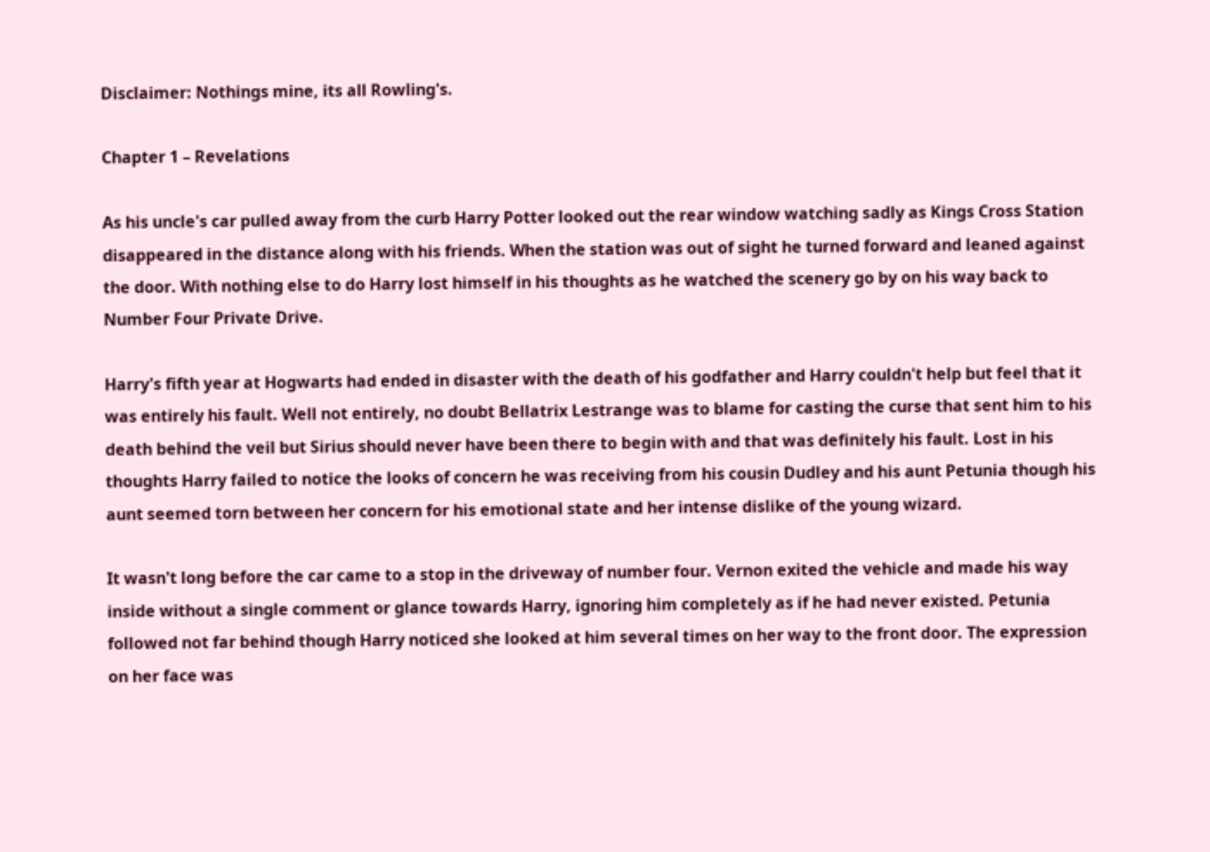Disclaimer: Nothings mine, its all Rowling's.

Chapter 1 – Revelations

As his uncle's car pulled away from the curb Harry Potter looked out the rear window watching sadly as Kings Cross Station disappeared in the distance along with his friends. When the station was out of sight he turned forward and leaned against the door. With nothing else to do Harry lost himself in his thoughts as he watched the scenery go by on his way back to Number Four Private Drive.

Harry's fifth year at Hogwarts had ended in disaster with the death of his godfather and Harry couldn't help but feel that it was entirely his fault. Well not entirely, no doubt Bellatrix Lestrange was to blame for casting the curse that sent him to his death behind the veil but Sirius should never have been there to begin with and that was definitely his fault. Lost in his thoughts Harry failed to notice the looks of concern he was receiving from his cousin Dudley and his aunt Petunia though his aunt seemed torn between her concern for his emotional state and her intense dislike of the young wizard.

It wasn't long before the car came to a stop in the driveway of number four. Vernon exited the vehicle and made his way inside without a single comment or glance towards Harry, ignoring him completely as if he had never existed. Petunia followed not far behind though Harry noticed she looked at him several times on her way to the front door. The expression on her face was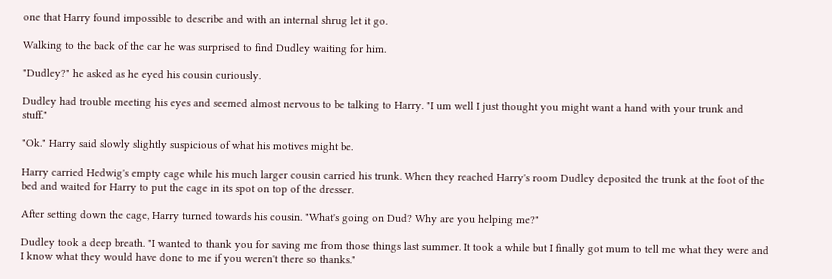one that Harry found impossible to describe and with an internal shrug let it go.

Walking to the back of the car he was surprised to find Dudley waiting for him.

"Dudley?" he asked as he eyed his cousin curiously.

Dudley had trouble meeting his eyes and seemed almost nervous to be talking to Harry. "I um well I just thought you might want a hand with your trunk and stuff."

"Ok." Harry said slowly slightly suspicious of what his motives might be.

Harry carried Hedwig's empty cage while his much larger cousin carried his trunk. When they reached Harry's room Dudley deposited the trunk at the foot of the bed and waited for Harry to put the cage in its spot on top of the dresser.

After setting down the cage, Harry turned towards his cousin. "What's going on Dud? Why are you helping me?"

Dudley took a deep breath. "I wanted to thank you for saving me from those things last summer. It took a while but I finally got mum to tell me what they were and I know what they would have done to me if you weren't there so thanks."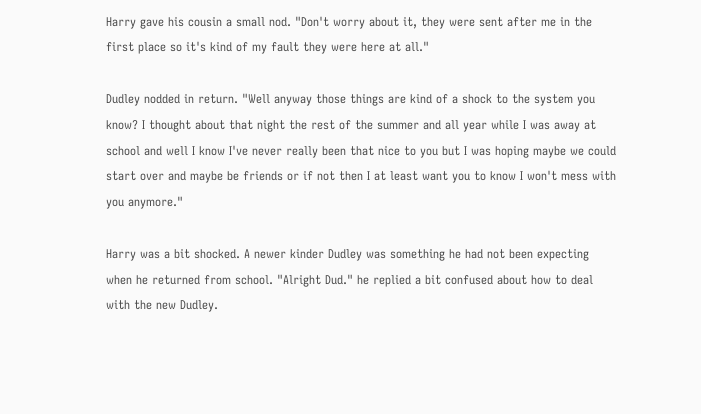Harry gave his cousin a small nod. "Don't worry about it, they were sent after me in the first place so it's kind of my fault they were here at all."

Dudley nodded in return. "Well anyway those things are kind of a shock to the system you know? I thought about that night the rest of the summer and all year while I was away at school and well I know I've never really been that nice to you but I was hoping maybe we could start over and maybe be friends or if not then I at least want you to know I won't mess with you anymore."

Harry was a bit shocked. A newer kinder Dudley was something he had not been expecting when he returned from school. "Alright Dud." he replied a bit confused about how to deal with the new Dudley.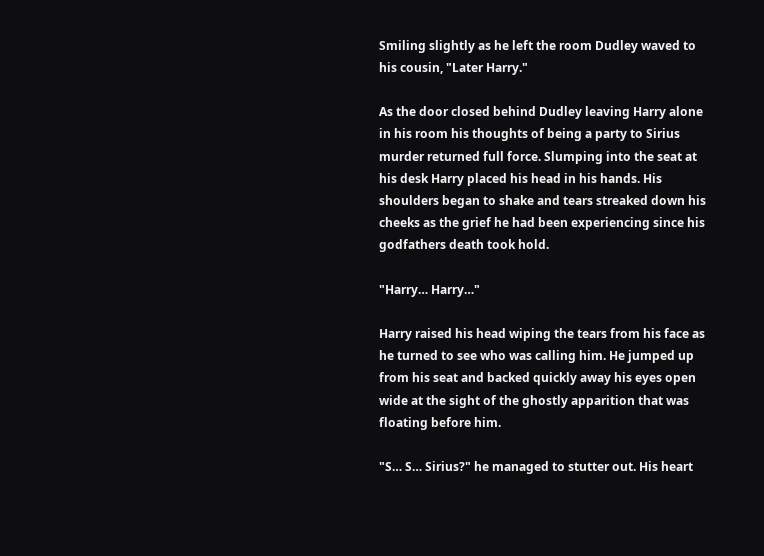Smiling slightly as he left the room Dudley waved to his cousin, "Later Harry."

As the door closed behind Dudley leaving Harry alone in his room his thoughts of being a party to Sirius murder returned full force. Slumping into the seat at his desk Harry placed his head in his hands. His shoulders began to shake and tears streaked down his cheeks as the grief he had been experiencing since his godfathers death took hold.

"Harry… Harry…"

Harry raised his head wiping the tears from his face as he turned to see who was calling him. He jumped up from his seat and backed quickly away his eyes open wide at the sight of the ghostly apparition that was floating before him.

"S… S… Sirius?" he managed to stutter out. His heart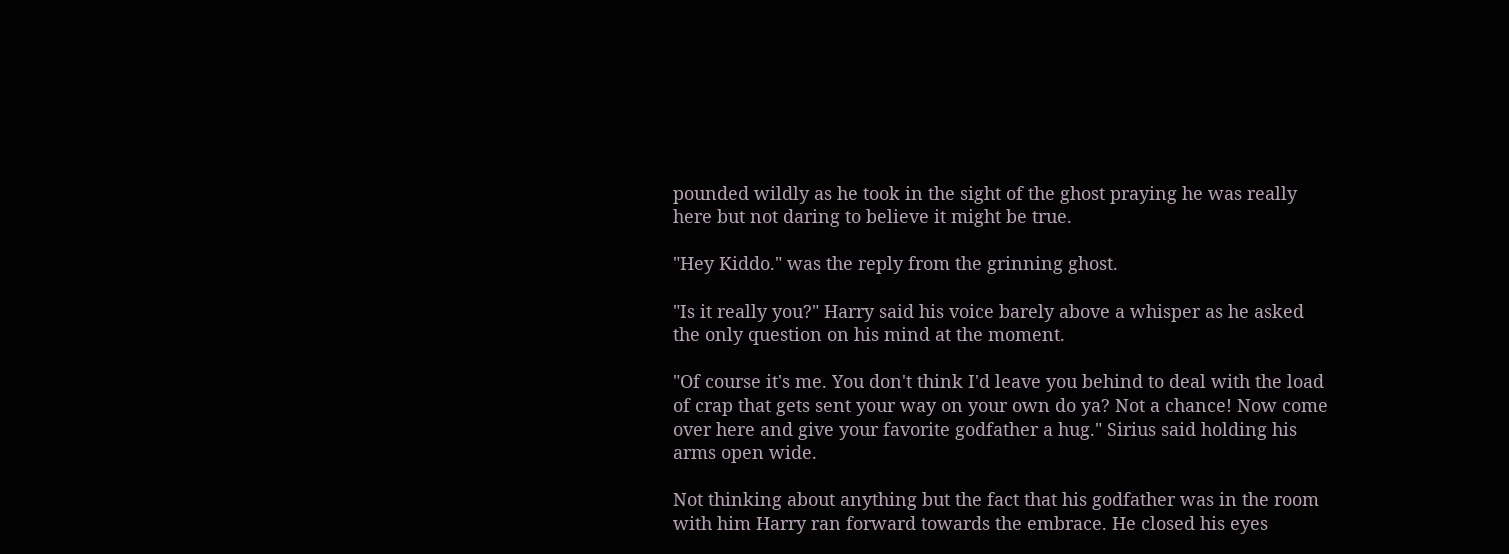pounded wildly as he took in the sight of the ghost praying he was really here but not daring to believe it might be true.

"Hey Kiddo." was the reply from the grinning ghost.

"Is it really you?" Harry said his voice barely above a whisper as he asked the only question on his mind at the moment.

"Of course it's me. You don't think I'd leave you behind to deal with the load of crap that gets sent your way on your own do ya? Not a chance! Now come over here and give your favorite godfather a hug." Sirius said holding his arms open wide.

Not thinking about anything but the fact that his godfather was in the room with him Harry ran forward towards the embrace. He closed his eyes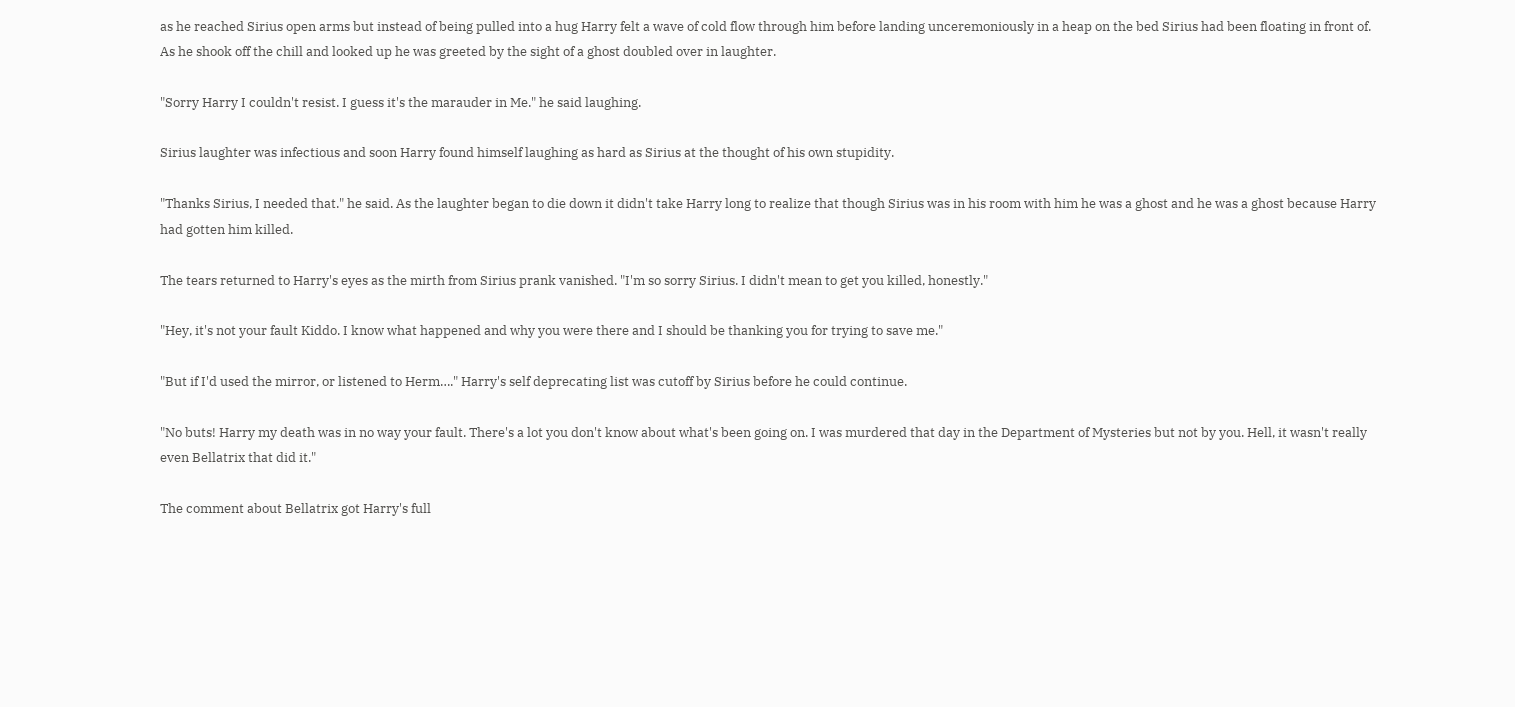as he reached Sirius open arms but instead of being pulled into a hug Harry felt a wave of cold flow through him before landing unceremoniously in a heap on the bed Sirius had been floating in front of. As he shook off the chill and looked up he was greeted by the sight of a ghost doubled over in laughter.

"Sorry Harry I couldn't resist. I guess it's the marauder in Me." he said laughing.

Sirius laughter was infectious and soon Harry found himself laughing as hard as Sirius at the thought of his own stupidity.

"Thanks Sirius, I needed that." he said. As the laughter began to die down it didn't take Harry long to realize that though Sirius was in his room with him he was a ghost and he was a ghost because Harry had gotten him killed.

The tears returned to Harry's eyes as the mirth from Sirius prank vanished. "I'm so sorry Sirius. I didn't mean to get you killed, honestly."

"Hey, it's not your fault Kiddo. I know what happened and why you were there and I should be thanking you for trying to save me."

"But if I'd used the mirror, or listened to Herm…." Harry's self deprecating list was cutoff by Sirius before he could continue.

"No buts! Harry my death was in no way your fault. There's a lot you don't know about what's been going on. I was murdered that day in the Department of Mysteries but not by you. Hell, it wasn't really even Bellatrix that did it."

The comment about Bellatrix got Harry's full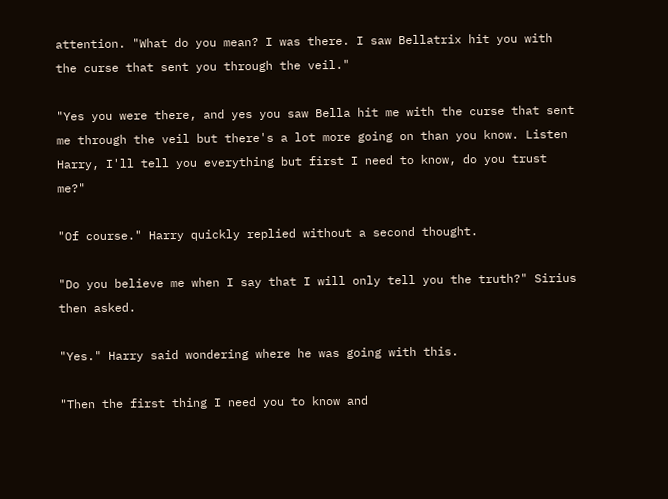attention. "What do you mean? I was there. I saw Bellatrix hit you with the curse that sent you through the veil."

"Yes you were there, and yes you saw Bella hit me with the curse that sent me through the veil but there's a lot more going on than you know. Listen Harry, I'll tell you everything but first I need to know, do you trust me?"

"Of course." Harry quickly replied without a second thought.

"Do you believe me when I say that I will only tell you the truth?" Sirius then asked.

"Yes." Harry said wondering where he was going with this.

"Then the first thing I need you to know and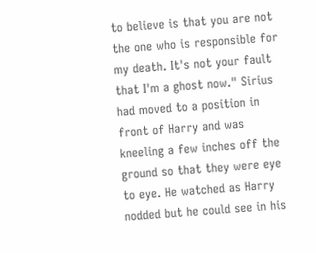to believe is that you are not the one who is responsible for my death. It's not your fault that I'm a ghost now." Sirius had moved to a position in front of Harry and was kneeling a few inches off the ground so that they were eye to eye. He watched as Harry nodded but he could see in his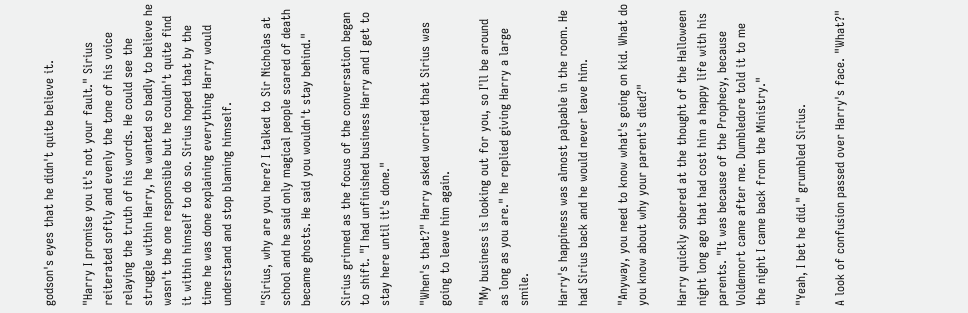godson's eyes that he didn't quite believe it.

"Harry I promise you it's not your fault." Sirius reiterated softly and evenly the tone of his voice relaying the truth of his words. He could see the struggle within Harry, he wanted so badly to believe he wasn't the one responsible but he couldn't quite find it within himself to do so. Sirius hoped that by the time he was done explaining everything Harry would understand and stop blaming himself.

"Sirius, why are you here? I talked to Sir Nicholas at school and he said only magical people scared of death became ghosts. He said you wouldn't stay behind."

Sirius grinned as the focus of the conversation began to shift. "I had unfinished business Harry and I get to stay here until it's done."

"When's that?" Harry asked worried that Sirius was going to leave him again.

"My business is looking out for you, so I'll be around as long as you are." he replied giving Harry a large smile.

Harry's happiness was almost palpable in the room. He had Sirius back and he would never leave him.

"Anyway, you need to know what's going on kid. What do you know about why your parent's died?"

Harry quickly sobered at the thought of the Halloween night long ago that had cost him a happy life with his parents. "It was because of the Prophecy, because Voldemort came after me. Dumbledore told it to me the night I came back from the Ministry."

"Yeah, I bet he did." grumbled Sirius.

A look of confusion passed over Harry's face. "What?"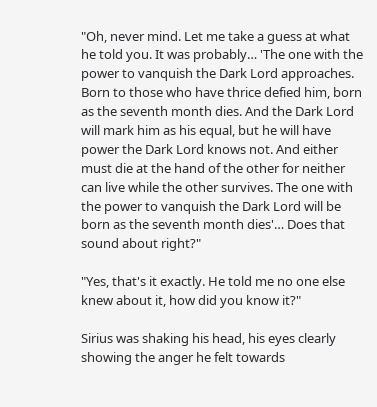"Oh, never mind. Let me take a guess at what he told you. It was probably… 'The one with the power to vanquish the Dark Lord approaches. Born to those who have thrice defied him, born as the seventh month dies. And the Dark Lord will mark him as his equal, but he will have power the Dark Lord knows not. And either must die at the hand of the other for neither can live while the other survives. The one with the power to vanquish the Dark Lord will be born as the seventh month dies'… Does that sound about right?"

"Yes, that's it exactly. He told me no one else knew about it, how did you know it?"

Sirius was shaking his head, his eyes clearly showing the anger he felt towards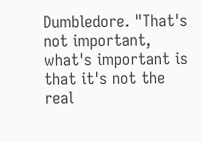Dumbledore. "That's not important, what's important is that it's not the real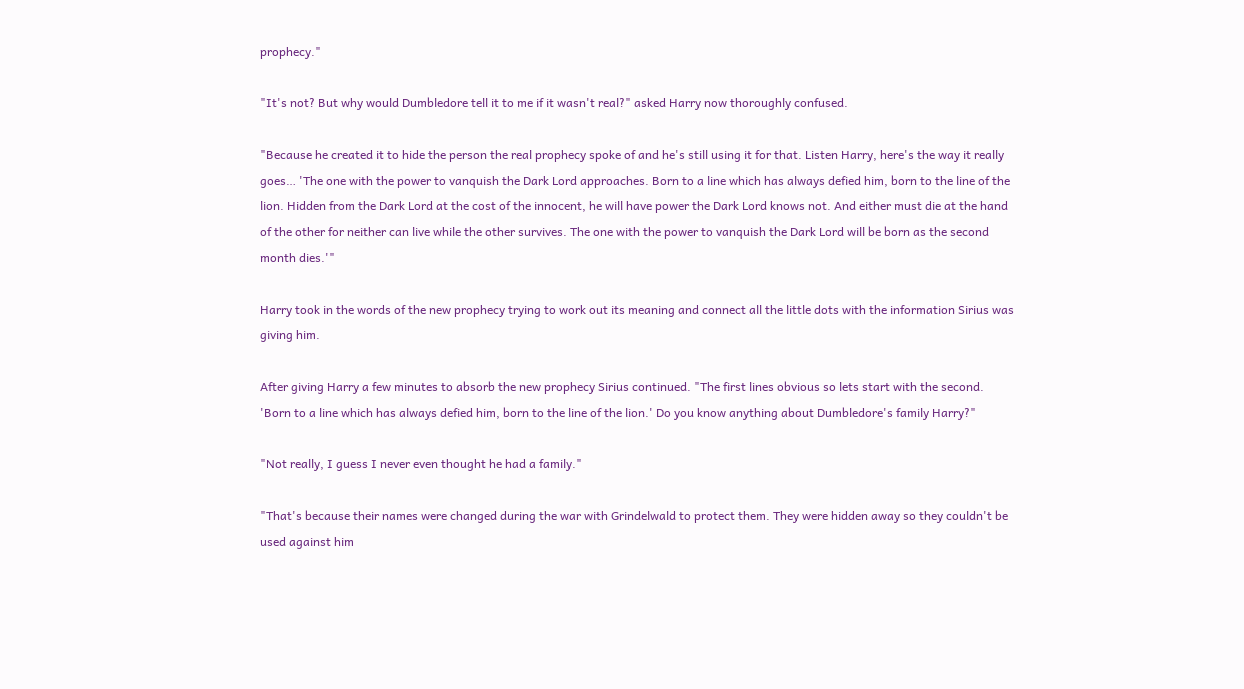prophecy."

"It's not? But why would Dumbledore tell it to me if it wasn't real?" asked Harry now thoroughly confused.

"Because he created it to hide the person the real prophecy spoke of and he's still using it for that. Listen Harry, here's the way it really goes… 'The one with the power to vanquish the Dark Lord approaches. Born to a line which has always defied him, born to the line of the lion. Hidden from the Dark Lord at the cost of the innocent, he will have power the Dark Lord knows not. And either must die at the hand of the other for neither can live while the other survives. The one with the power to vanquish the Dark Lord will be born as the second month dies.'"

Harry took in the words of the new prophecy trying to work out its meaning and connect all the little dots with the information Sirius was giving him.

After giving Harry a few minutes to absorb the new prophecy Sirius continued. "The first lines obvious so lets start with the second. 'Born to a line which has always defied him, born to the line of the lion.' Do you know anything about Dumbledore's family Harry?"

"Not really, I guess I never even thought he had a family."

"That's because their names were changed during the war with Grindelwald to protect them. They were hidden away so they couldn't be used against him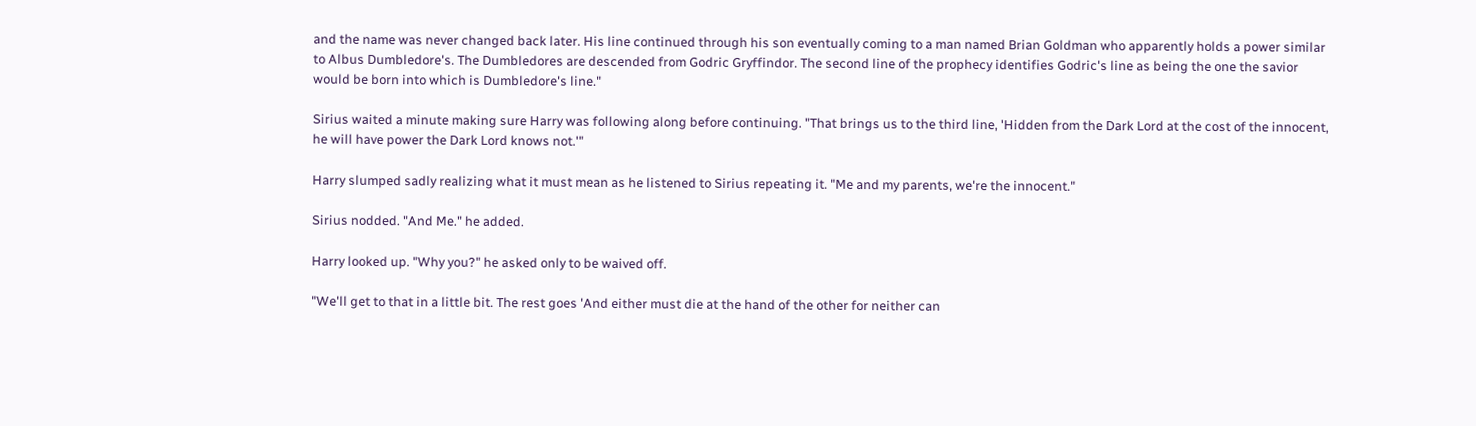and the name was never changed back later. His line continued through his son eventually coming to a man named Brian Goldman who apparently holds a power similar to Albus Dumbledore's. The Dumbledores are descended from Godric Gryffindor. The second line of the prophecy identifies Godric's line as being the one the savior would be born into which is Dumbledore's line."

Sirius waited a minute making sure Harry was following along before continuing. "That brings us to the third line, 'Hidden from the Dark Lord at the cost of the innocent, he will have power the Dark Lord knows not.'"

Harry slumped sadly realizing what it must mean as he listened to Sirius repeating it. "Me and my parents, we're the innocent."

Sirius nodded. "And Me." he added.

Harry looked up. "Why you?" he asked only to be waived off.

"We'll get to that in a little bit. The rest goes 'And either must die at the hand of the other for neither can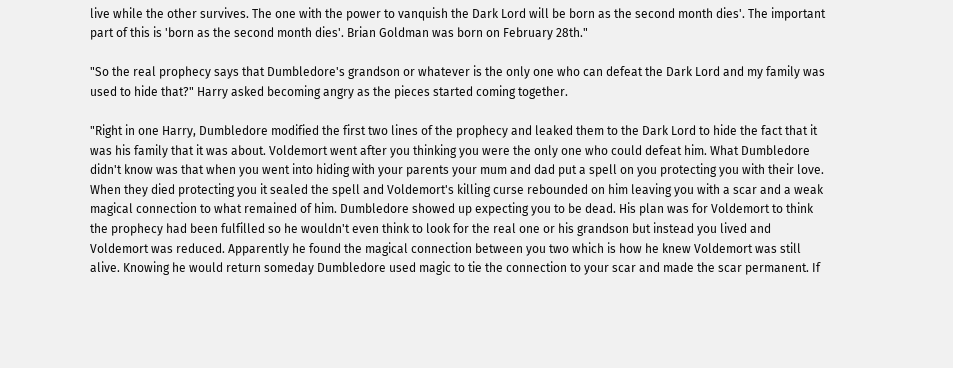live while the other survives. The one with the power to vanquish the Dark Lord will be born as the second month dies'. The important part of this is 'born as the second month dies'. Brian Goldman was born on February 28th."

"So the real prophecy says that Dumbledore's grandson or whatever is the only one who can defeat the Dark Lord and my family was used to hide that?" Harry asked becoming angry as the pieces started coming together.

"Right in one Harry, Dumbledore modified the first two lines of the prophecy and leaked them to the Dark Lord to hide the fact that it was his family that it was about. Voldemort went after you thinking you were the only one who could defeat him. What Dumbledore didn't know was that when you went into hiding with your parents your mum and dad put a spell on you protecting you with their love. When they died protecting you it sealed the spell and Voldemort's killing curse rebounded on him leaving you with a scar and a weak magical connection to what remained of him. Dumbledore showed up expecting you to be dead. His plan was for Voldemort to think the prophecy had been fulfilled so he wouldn't even think to look for the real one or his grandson but instead you lived and Voldemort was reduced. Apparently he found the magical connection between you two which is how he knew Voldemort was still alive. Knowing he would return someday Dumbledore used magic to tie the connection to your scar and made the scar permanent. If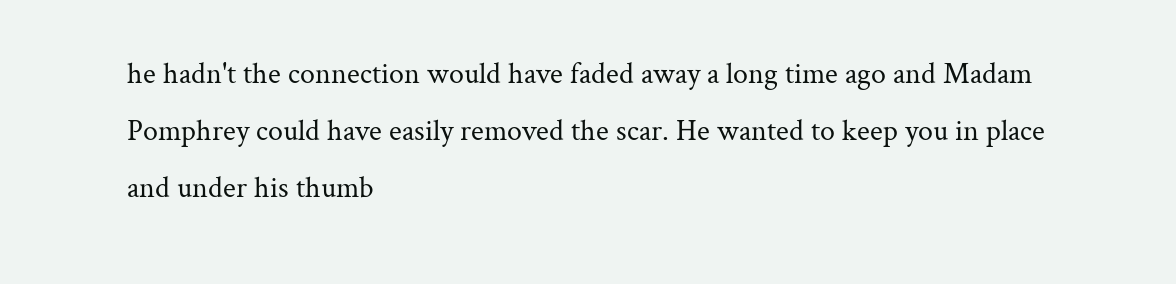he hadn't the connection would have faded away a long time ago and Madam Pomphrey could have easily removed the scar. He wanted to keep you in place and under his thumb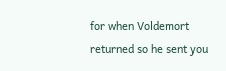for when Voldemort returned so he sent you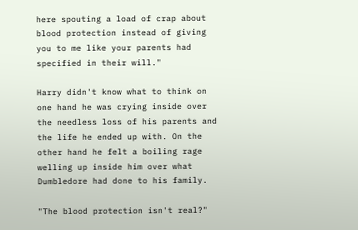here spouting a load of crap about blood protection instead of giving you to me like your parents had specified in their will."

Harry didn't know what to think on one hand he was crying inside over the needless loss of his parents and the life he ended up with. On the other hand he felt a boiling rage welling up inside him over what Dumbledore had done to his family.

"The blood protection isn't real?"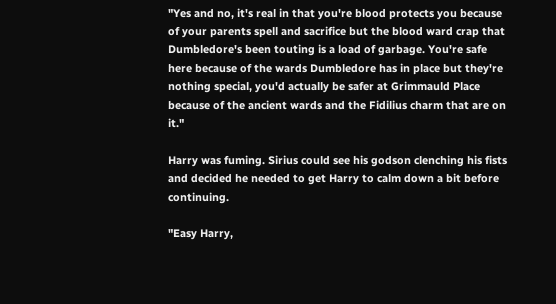"Yes and no, it's real in that you're blood protects you because of your parents spell and sacrifice but the blood ward crap that Dumbledore's been touting is a load of garbage. You're safe here because of the wards Dumbledore has in place but they're nothing special, you'd actually be safer at Grimmauld Place because of the ancient wards and the Fidilius charm that are on it."

Harry was fuming. Sirius could see his godson clenching his fists and decided he needed to get Harry to calm down a bit before continuing.

"Easy Harry,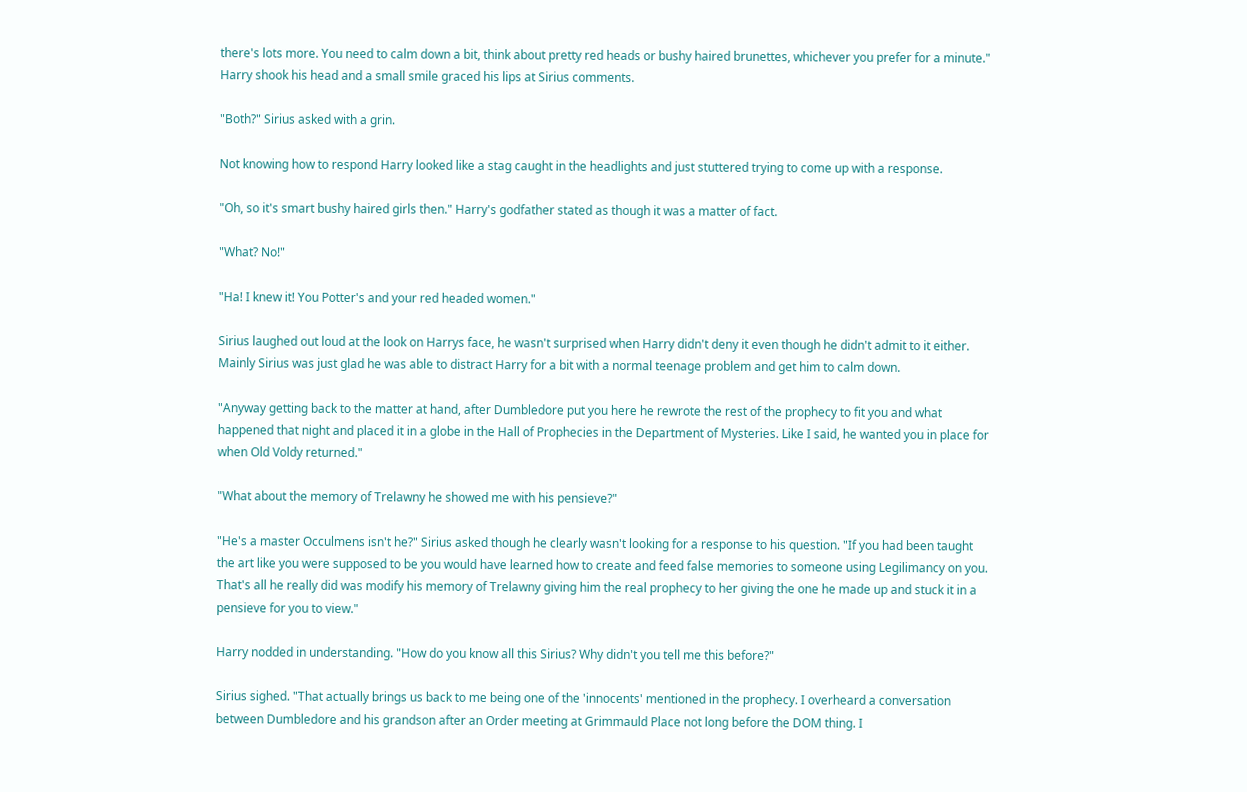there's lots more. You need to calm down a bit, think about pretty red heads or bushy haired brunettes, whichever you prefer for a minute." Harry shook his head and a small smile graced his lips at Sirius comments.

"Both?" Sirius asked with a grin.

Not knowing how to respond Harry looked like a stag caught in the headlights and just stuttered trying to come up with a response.

"Oh, so it's smart bushy haired girls then." Harry's godfather stated as though it was a matter of fact.

"What? No!"

"Ha! I knew it! You Potter's and your red headed women."

Sirius laughed out loud at the look on Harrys face, he wasn't surprised when Harry didn't deny it even though he didn't admit to it either. Mainly Sirius was just glad he was able to distract Harry for a bit with a normal teenage problem and get him to calm down.

"Anyway getting back to the matter at hand, after Dumbledore put you here he rewrote the rest of the prophecy to fit you and what happened that night and placed it in a globe in the Hall of Prophecies in the Department of Mysteries. Like I said, he wanted you in place for when Old Voldy returned."

"What about the memory of Trelawny he showed me with his pensieve?"

"He's a master Occulmens isn't he?" Sirius asked though he clearly wasn't looking for a response to his question. "If you had been taught the art like you were supposed to be you would have learned how to create and feed false memories to someone using Legilimancy on you. That's all he really did was modify his memory of Trelawny giving him the real prophecy to her giving the one he made up and stuck it in a pensieve for you to view."

Harry nodded in understanding. "How do you know all this Sirius? Why didn't you tell me this before?"

Sirius sighed. "That actually brings us back to me being one of the 'innocents' mentioned in the prophecy. I overheard a conversation between Dumbledore and his grandson after an Order meeting at Grimmauld Place not long before the DOM thing. I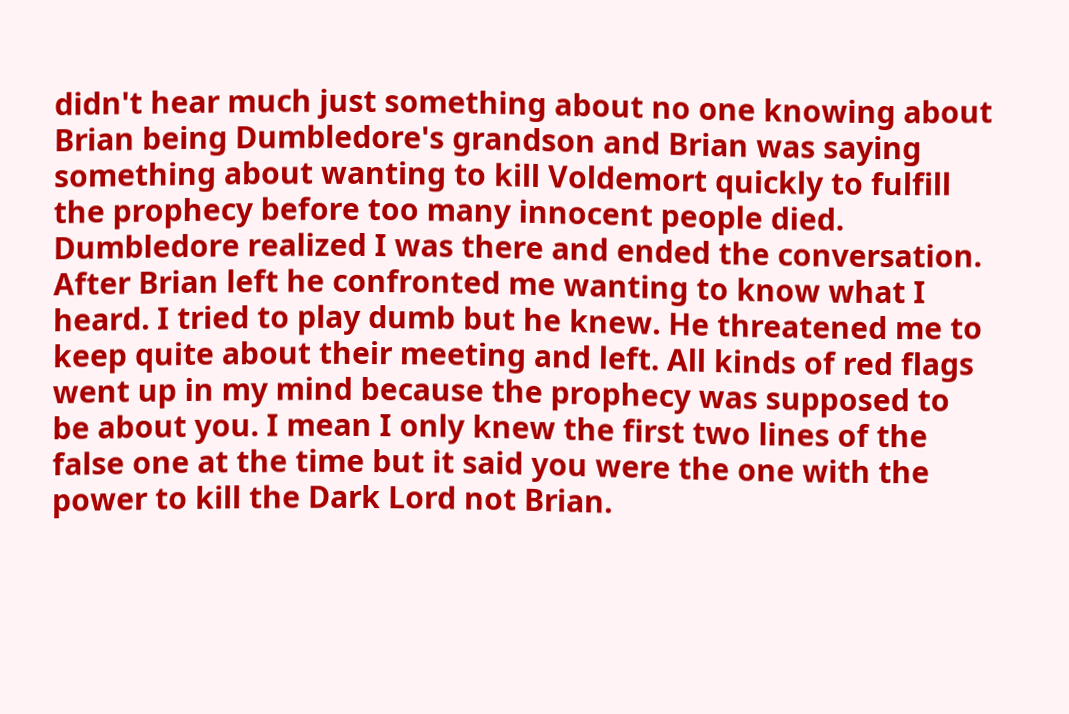didn't hear much just something about no one knowing about Brian being Dumbledore's grandson and Brian was saying something about wanting to kill Voldemort quickly to fulfill the prophecy before too many innocent people died. Dumbledore realized I was there and ended the conversation. After Brian left he confronted me wanting to know what I heard. I tried to play dumb but he knew. He threatened me to keep quite about their meeting and left. All kinds of red flags went up in my mind because the prophecy was supposed to be about you. I mean I only knew the first two lines of the false one at the time but it said you were the one with the power to kill the Dark Lord not Brian.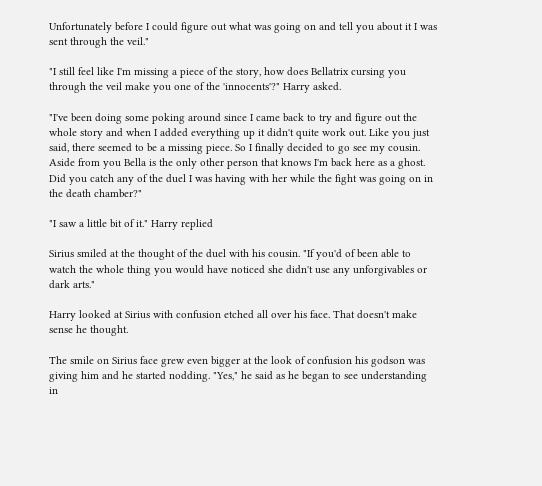Unfortunately before I could figure out what was going on and tell you about it I was sent through the veil."

"I still feel like I'm missing a piece of the story, how does Bellatrix cursing you through the veil make you one of the 'innocents'?" Harry asked.

"I've been doing some poking around since I came back to try and figure out the whole story and when I added everything up it didn't quite work out. Like you just said, there seemed to be a missing piece. So I finally decided to go see my cousin. Aside from you Bella is the only other person that knows I'm back here as a ghost. Did you catch any of the duel I was having with her while the fight was going on in the death chamber?"

"I saw a little bit of it." Harry replied

Sirius smiled at the thought of the duel with his cousin. "If you'd of been able to watch the whole thing you would have noticed she didn't use any unforgivables or dark arts."

Harry looked at Sirius with confusion etched all over his face. That doesn't make sense he thought.

The smile on Sirius face grew even bigger at the look of confusion his godson was giving him and he started nodding. "Yes," he said as he began to see understanding in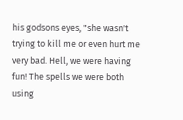his godsons eyes, "she wasn't trying to kill me or even hurt me very bad. Hell, we were having fun! The spells we were both using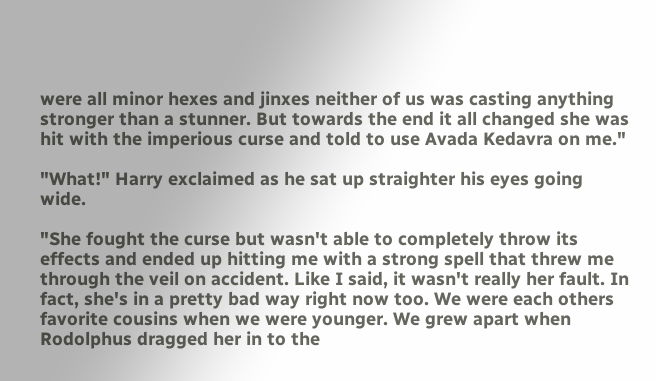were all minor hexes and jinxes neither of us was casting anything stronger than a stunner. But towards the end it all changed she was hit with the imperious curse and told to use Avada Kedavra on me."

"What!" Harry exclaimed as he sat up straighter his eyes going wide.

"She fought the curse but wasn't able to completely throw its effects and ended up hitting me with a strong spell that threw me through the veil on accident. Like I said, it wasn't really her fault. In fact, she's in a pretty bad way right now too. We were each others favorite cousins when we were younger. We grew apart when Rodolphus dragged her in to the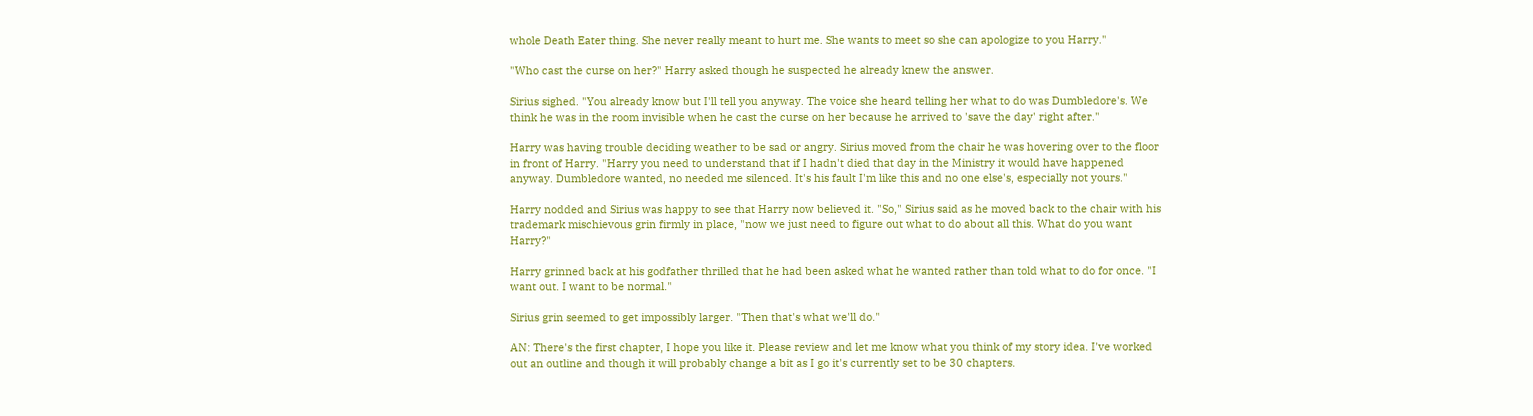whole Death Eater thing. She never really meant to hurt me. She wants to meet so she can apologize to you Harry."

"Who cast the curse on her?" Harry asked though he suspected he already knew the answer.

Sirius sighed. "You already know but I'll tell you anyway. The voice she heard telling her what to do was Dumbledore's. We think he was in the room invisible when he cast the curse on her because he arrived to 'save the day' right after."

Harry was having trouble deciding weather to be sad or angry. Sirius moved from the chair he was hovering over to the floor in front of Harry. "Harry you need to understand that if I hadn't died that day in the Ministry it would have happened anyway. Dumbledore wanted, no needed me silenced. It's his fault I'm like this and no one else's, especially not yours."

Harry nodded and Sirius was happy to see that Harry now believed it. "So," Sirius said as he moved back to the chair with his trademark mischievous grin firmly in place, "now we just need to figure out what to do about all this. What do you want Harry?"

Harry grinned back at his godfather thrilled that he had been asked what he wanted rather than told what to do for once. "I want out. I want to be normal."

Sirius grin seemed to get impossibly larger. "Then that's what we'll do."

AN: There's the first chapter, I hope you like it. Please review and let me know what you think of my story idea. I've worked out an outline and though it will probably change a bit as I go it's currently set to be 30 chapters.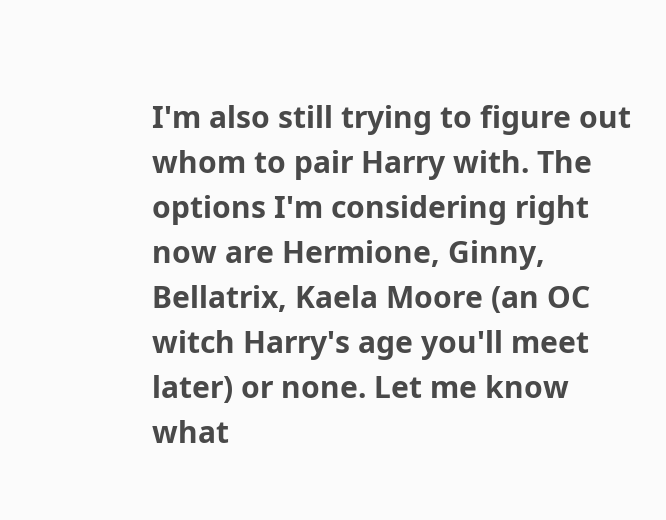I'm also still trying to figure out whom to pair Harry with. The options I'm considering right now are Hermione, Ginny, Bellatrix, Kaela Moore (an OC witch Harry's age you'll meet later) or none. Let me know what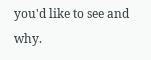you'd like to see and why.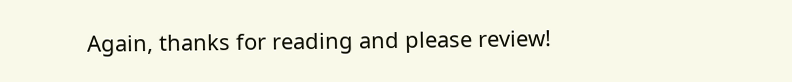Again, thanks for reading and please review!